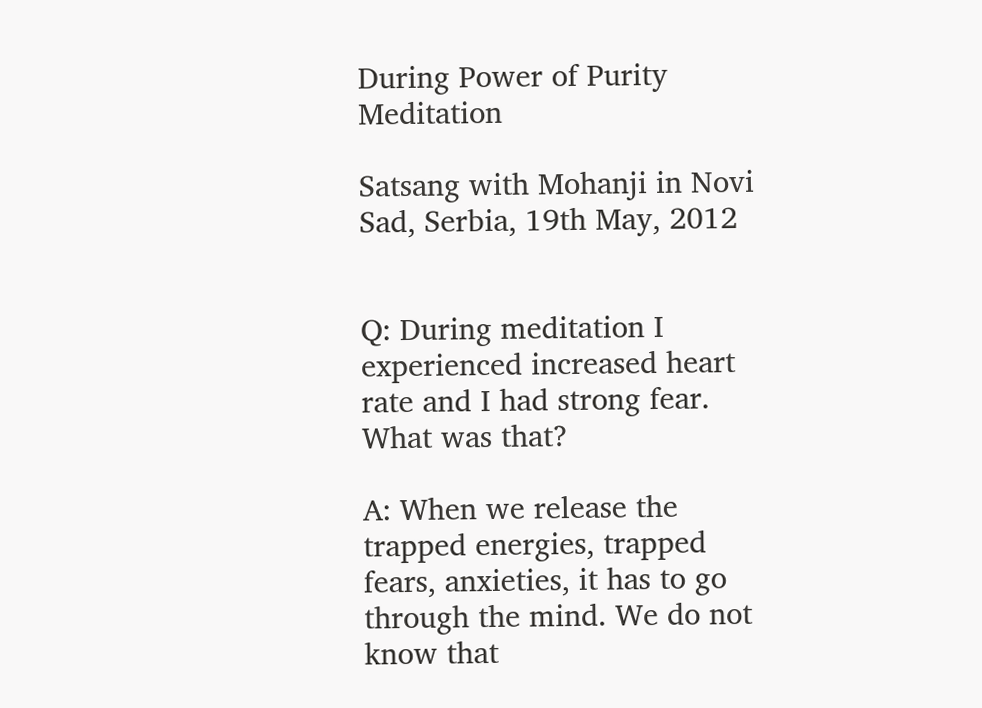During Power of Purity Meditation

Satsang with Mohanji in Novi Sad, Serbia, 19th May, 2012


Q: During meditation I experienced increased heart rate and I had strong fear. What was that?

A: When we release the trapped energies, trapped fears, anxieties, it has to go through the mind. We do not know that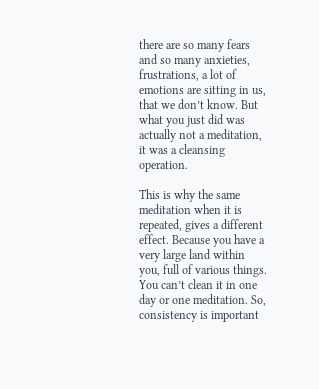there are so many fears and so many anxieties, frustrations, a lot of emotions are sitting in us, that we don’t know. But what you just did was actually not a meditation, it was a cleansing operation.

This is why the same meditation when it is repeated, gives a different effect. Because you have a very large land within you, full of various things. You can’t clean it in one day or one meditation. So, consistency is important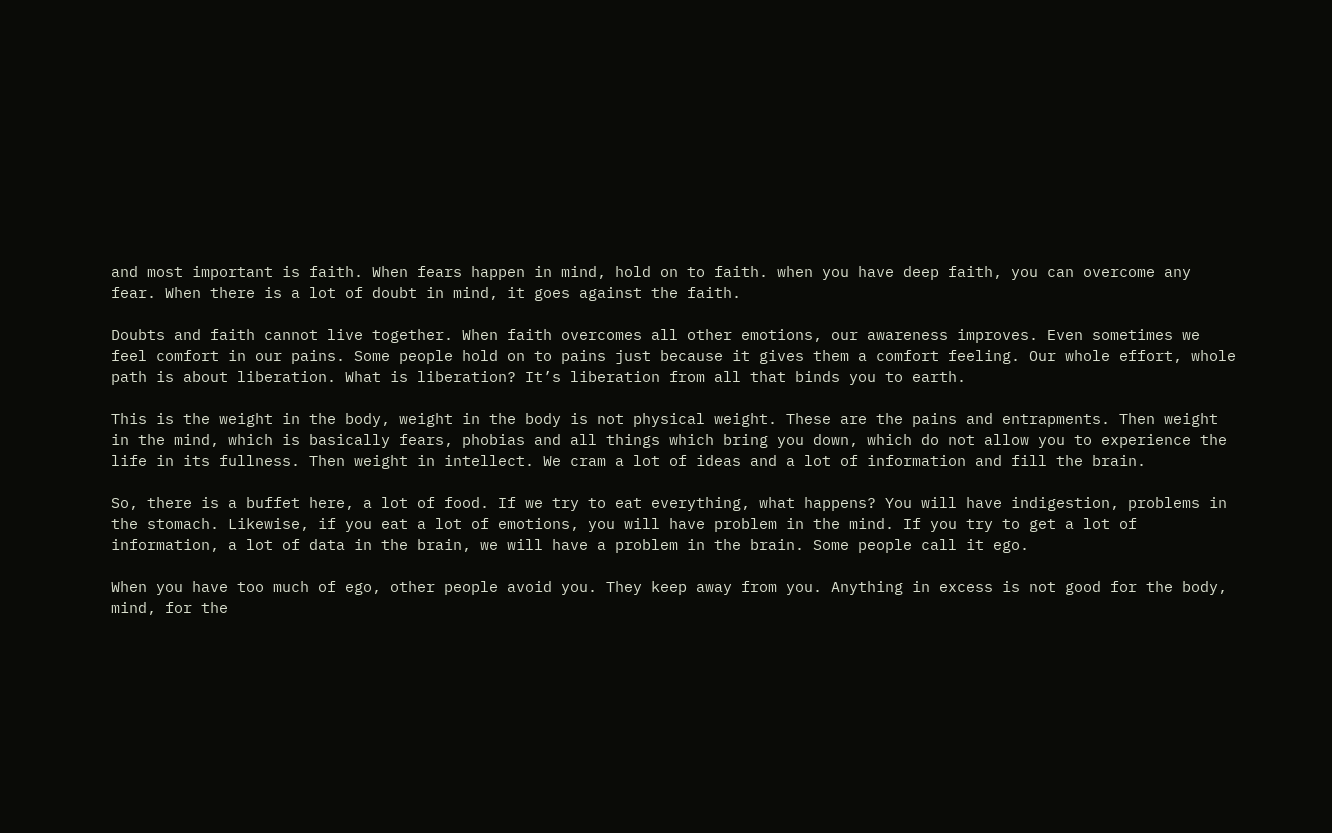and most important is faith. When fears happen in mind, hold on to faith. when you have deep faith, you can overcome any fear. When there is a lot of doubt in mind, it goes against the faith.

Doubts and faith cannot live together. When faith overcomes all other emotions, our awareness improves. Even sometimes we feel comfort in our pains. Some people hold on to pains just because it gives them a comfort feeling. Our whole effort, whole path is about liberation. What is liberation? It’s liberation from all that binds you to earth.

This is the weight in the body, weight in the body is not physical weight. These are the pains and entrapments. Then weight in the mind, which is basically fears, phobias and all things which bring you down, which do not allow you to experience the life in its fullness. Then weight in intellect. We cram a lot of ideas and a lot of information and fill the brain.

So, there is a buffet here, a lot of food. If we try to eat everything, what happens? You will have indigestion, problems in the stomach. Likewise, if you eat a lot of emotions, you will have problem in the mind. If you try to get a lot of information, a lot of data in the brain, we will have a problem in the brain. Some people call it ego.

When you have too much of ego, other people avoid you. They keep away from you. Anything in excess is not good for the body, mind, for the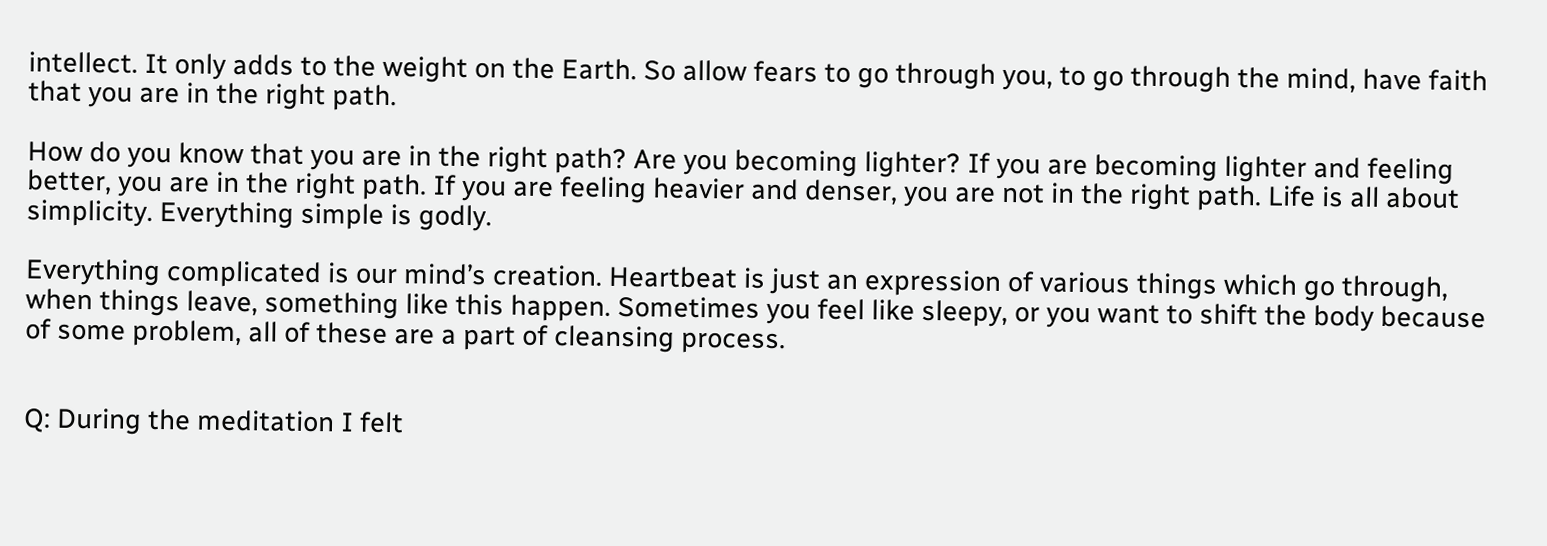intellect. It only adds to the weight on the Earth. So allow fears to go through you, to go through the mind, have faith that you are in the right path.

How do you know that you are in the right path? Are you becoming lighter? If you are becoming lighter and feeling better, you are in the right path. If you are feeling heavier and denser, you are not in the right path. Life is all about simplicity. Everything simple is godly.

Everything complicated is our mind’s creation. Heartbeat is just an expression of various things which go through, when things leave, something like this happen. Sometimes you feel like sleepy, or you want to shift the body because of some problem, all of these are a part of cleansing process.


Q: During the meditation I felt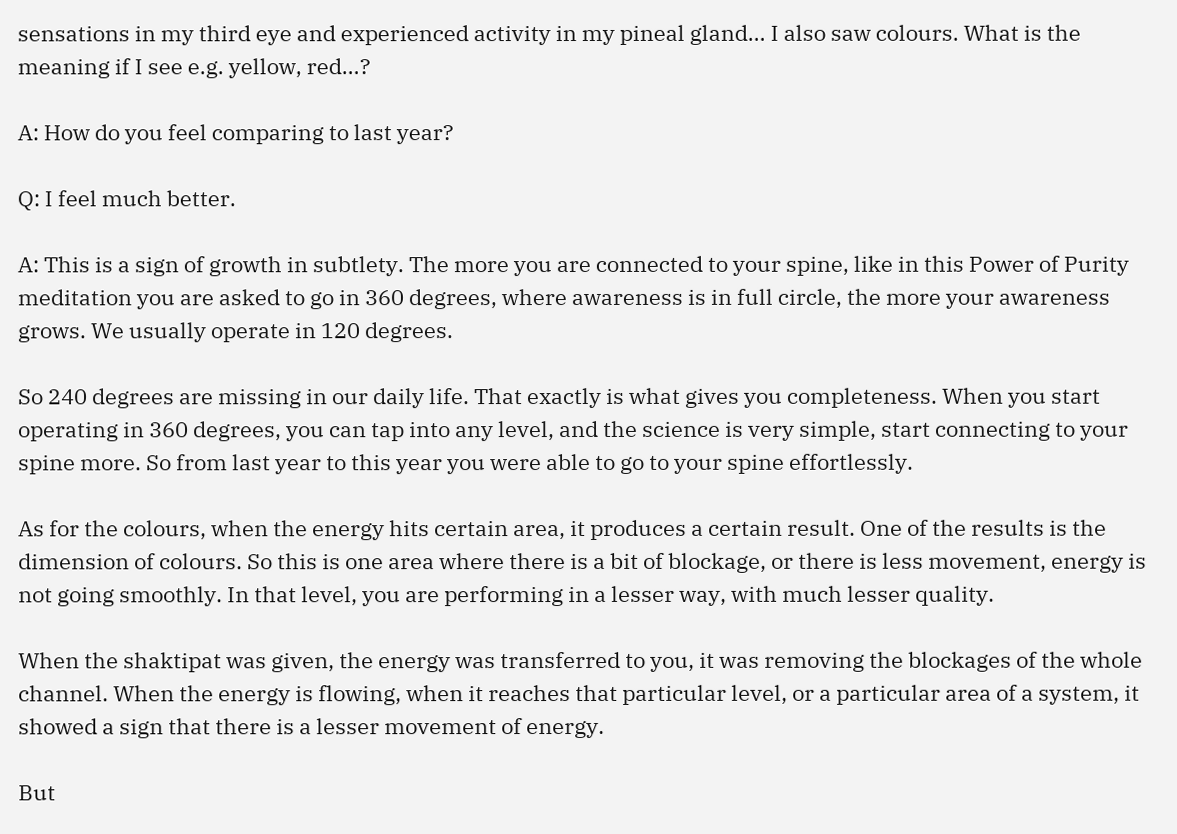sensations in my third eye and experienced activity in my pineal gland… I also saw colours. What is the meaning if I see e.g. yellow, red…?

A: How do you feel comparing to last year?

Q: I feel much better.

A: This is a sign of growth in subtlety. The more you are connected to your spine, like in this Power of Purity meditation you are asked to go in 360 degrees, where awareness is in full circle, the more your awareness grows. We usually operate in 120 degrees.

So 240 degrees are missing in our daily life. That exactly is what gives you completeness. When you start operating in 360 degrees, you can tap into any level, and the science is very simple, start connecting to your spine more. So from last year to this year you were able to go to your spine effortlessly.

As for the colours, when the energy hits certain area, it produces a certain result. One of the results is the dimension of colours. So this is one area where there is a bit of blockage, or there is less movement, energy is not going smoothly. In that level, you are performing in a lesser way, with much lesser quality.

When the shaktipat was given, the energy was transferred to you, it was removing the blockages of the whole channel. When the energy is flowing, when it reaches that particular level, or a particular area of a system, it showed a sign that there is a lesser movement of energy.

But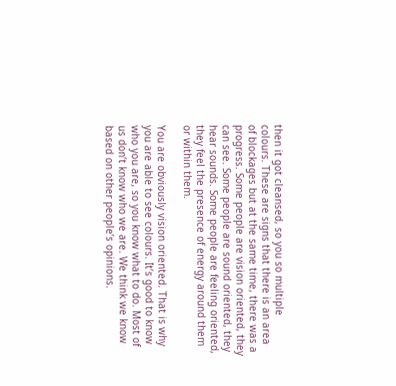then it got cleansed, so you so multiple colours. These are signs that there is an area of blockages but at the same time, there was a progress. Some people are vision oriented, they can see. Some people are sound oriented, they hear sounds. Some people are feeling oriented, they feel the presence of energy around them or within them.

You are obviously vision oriented. That is why you are able to see colours. It’s good to know who you are, so you know what to do. Most of us don’t know who we are. We think we know based on other people’s opinions.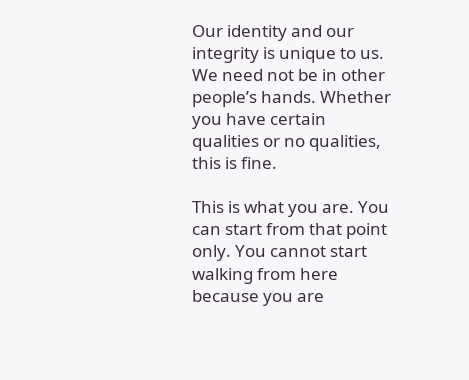Our identity and our integrity is unique to us. We need not be in other people’s hands. Whether you have certain qualities or no qualities, this is fine.

This is what you are. You can start from that point only. You cannot start walking from here because you are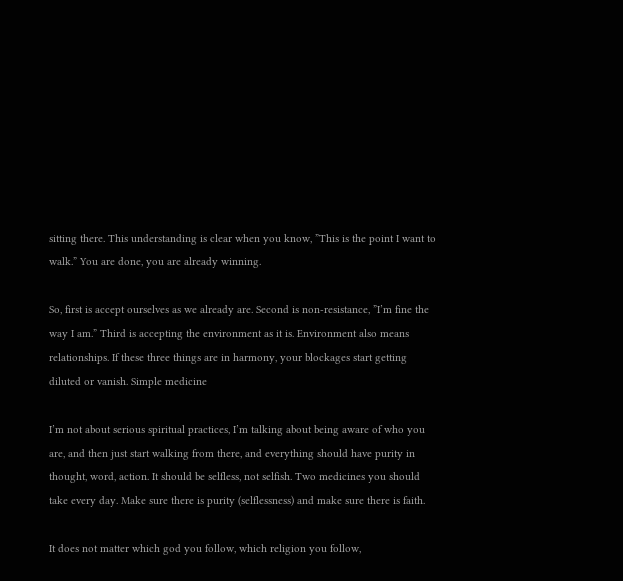sitting there. This understanding is clear when you know, ”This is the point I want to walk.” You are done, you are already winning.

So, first is accept ourselves as we already are. Second is non-resistance, ”I’m fine the way I am.” Third is accepting the environment as it is. Environment also means relationships. If these three things are in harmony, your blockages start getting diluted or vanish. Simple medicine

I’m not about serious spiritual practices, I’m talking about being aware of who you are, and then just start walking from there, and everything should have purity in thought, word, action. It should be selfless, not selfish. Two medicines you should take every day. Make sure there is purity (selflessness) and make sure there is faith.

It does not matter which god you follow, which religion you follow,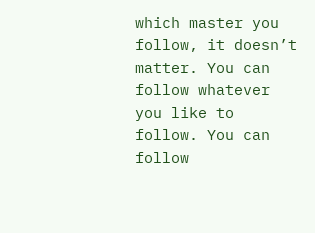which master you follow, it doesn’t matter. You can follow whatever you like to follow. You can follow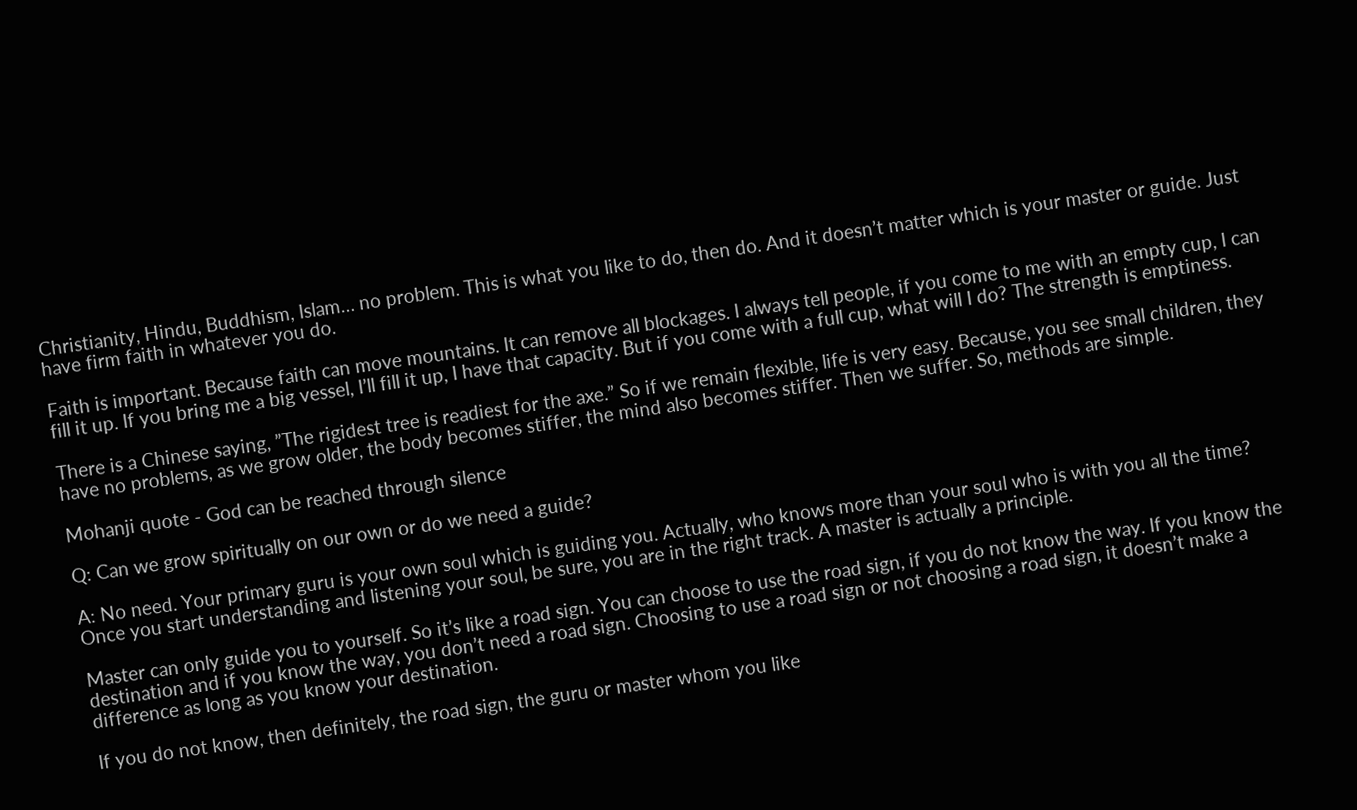Christianity, Hindu, Buddhism, Islam… no problem. This is what you like to do, then do. And it doesn’t matter which is your master or guide. Just have firm faith in whatever you do.

Faith is important. Because faith can move mountains. It can remove all blockages. I always tell people, if you come to me with an empty cup, I can fill it up. If you bring me a big vessel, I’ll fill it up, I have that capacity. But if you come with a full cup, what will I do? The strength is emptiness.

There is a Chinese saying, ”The rigidest tree is readiest for the axe.” So if we remain flexible, life is very easy. Because, you see small children, they have no problems, as we grow older, the body becomes stiffer, the mind also becomes stiffer. Then we suffer. So, methods are simple.

Mohanji quote - God can be reached through silence

Q: Can we grow spiritually on our own or do we need a guide?

A: No need. Your primary guru is your own soul which is guiding you. Actually, who knows more than your soul who is with you all the time? Once you start understanding and listening your soul, be sure, you are in the right track. A master is actually a principle.

Master can only guide you to yourself. So it’s like a road sign. You can choose to use the road sign, if you do not know the way. If you know the destination and if you know the way, you don’t need a road sign. Choosing to use a road sign or not choosing a road sign, it doesn’t make a difference as long as you know your destination.

If you do not know, then definitely, the road sign, the guru or master whom you like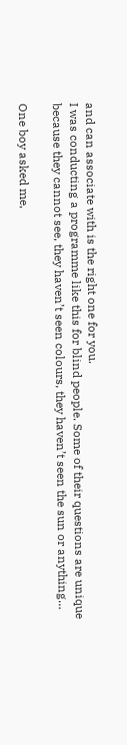and can associate with is the right one for you.
I was conducting a programme like this for blind people. Some of their questions are unique because they cannot see, they haven’t seen colours, they haven’t seen the sun or anything…

One boy asked me,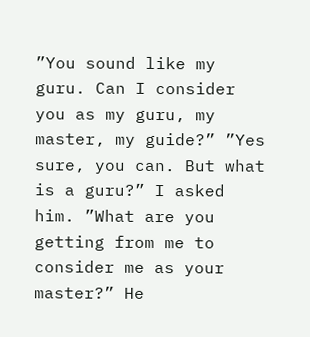”You sound like my guru. Can I consider you as my guru, my master, my guide?” ”Yes sure, you can. But what is a guru?” I asked him. ”What are you getting from me to consider me as your master?” He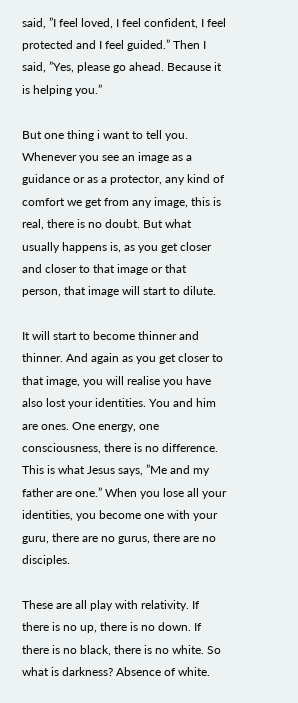said, ”I feel loved, I feel confident, I feel protected and I feel guided.” Then I said, ”Yes, please go ahead. Because it is helping you.”

But one thing i want to tell you. Whenever you see an image as a guidance or as a protector, any kind of comfort we get from any image, this is real, there is no doubt. But what usually happens is, as you get closer and closer to that image or that person, that image will start to dilute.

It will start to become thinner and thinner. And again as you get closer to that image, you will realise you have also lost your identities. You and him are ones. One energy, one consciousness, there is no difference. This is what Jesus says, ”Me and my father are one.” When you lose all your identities, you become one with your guru, there are no gurus, there are no disciples.

These are all play with relativity. If there is no up, there is no down. If there is no black, there is no white. So what is darkness? Absence of white.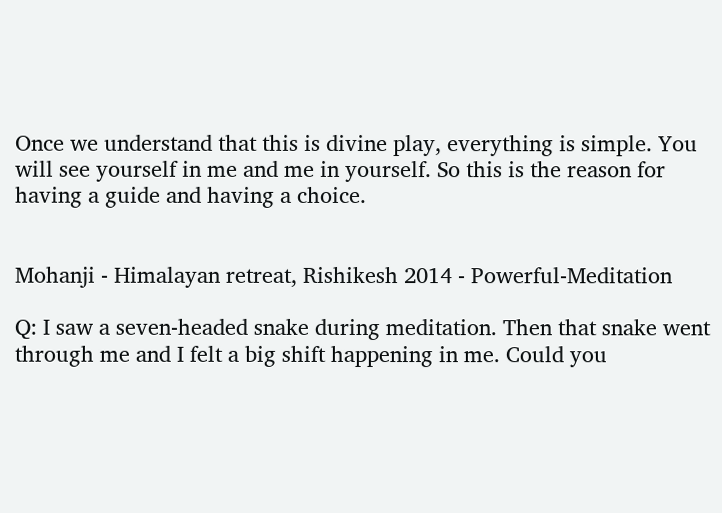Once we understand that this is divine play, everything is simple. You will see yourself in me and me in yourself. So this is the reason for having a guide and having a choice.


Mohanji - Himalayan retreat, Rishikesh 2014 - Powerful-Meditation

Q: I saw a seven-headed snake during meditation. Then that snake went through me and I felt a big shift happening in me. Could you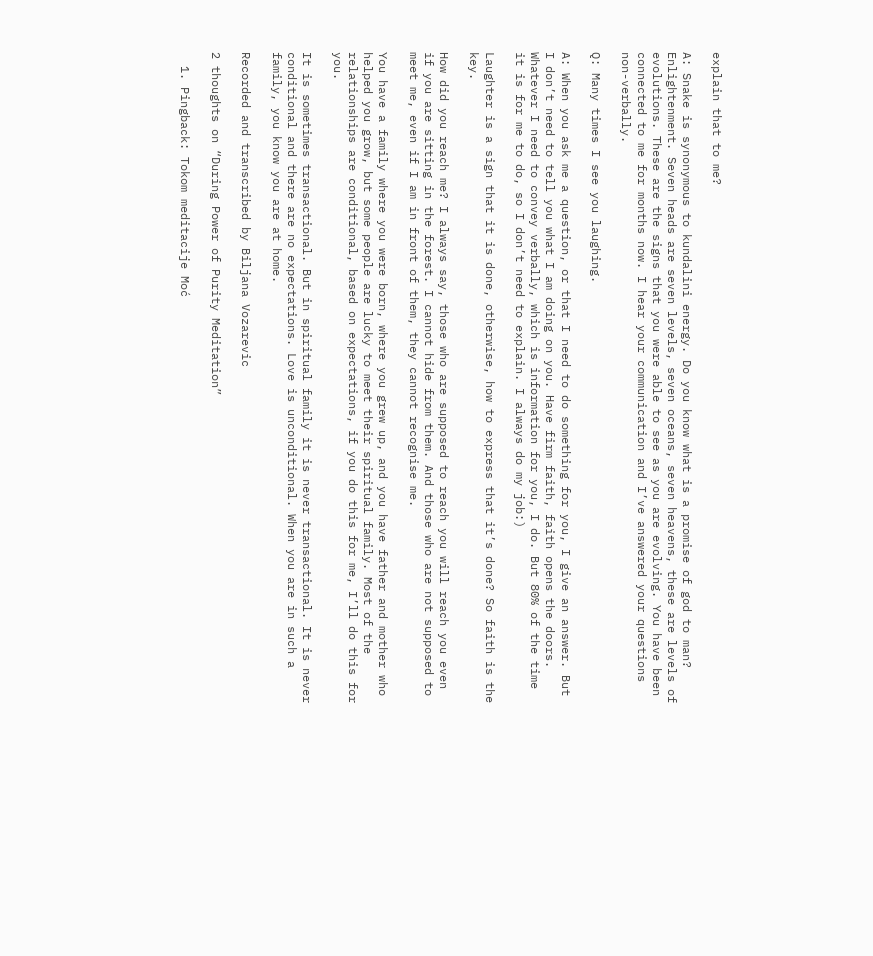explain that to me?

A: Snake is synonymous to kundalini energy. Do you know what is a promise of god to man? Enlightenment. Seven heads are seven levels, seven oceans, seven heavens, these are levels of evolutions. These are the signs that you were able to see as you are evolving. You have been connected to me for months now. I hear your communication and I’ve answered your questions non-verbally.

Q: Many times I see you laughing.

A: When you ask me a question, or that I need to do something for you, I give an answer. But I don’t need to tell you what I am doing on you. Have firm faith, faith opens the doors. Whatever I need to convey verbally, which is information for you, I do. But 80% of the time it is for me to do, so I don’t need to explain. I always do my job:)

Laughter is a sign that it is done, otherwise, how to express that it’s done? So faith is the key.

How did you reach me? I always say, those who are supposed to reach you will reach you even if you are sitting in the forest. I cannot hide from them. And those who are not supposed to meet me, even if I am in front of them, they cannot recognise me.

You have a family where you were born, where you grew up, and you have father and mother who helped you grow, but some people are lucky to meet their spiritual family. Most of the relationships are conditional, based on expectations, if you do this for me, I’ll do this for you.

It is sometimes transactional. But in spiritual family it is never transactional. It is never conditional and there are no expectations. Love is unconditional. When you are in such a family, you know you are at home.

Recorded and transcribed by Biljana Vozarevic

2 thoughts on “During Power of Purity Meditation”

  1. Pingback: Tokom meditacije Moć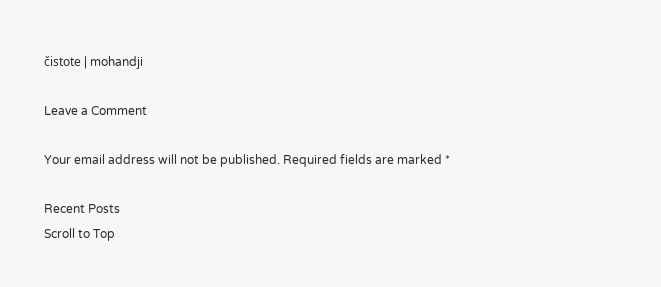čistote | mohandji

Leave a Comment

Your email address will not be published. Required fields are marked *

Recent Posts
Scroll to Top